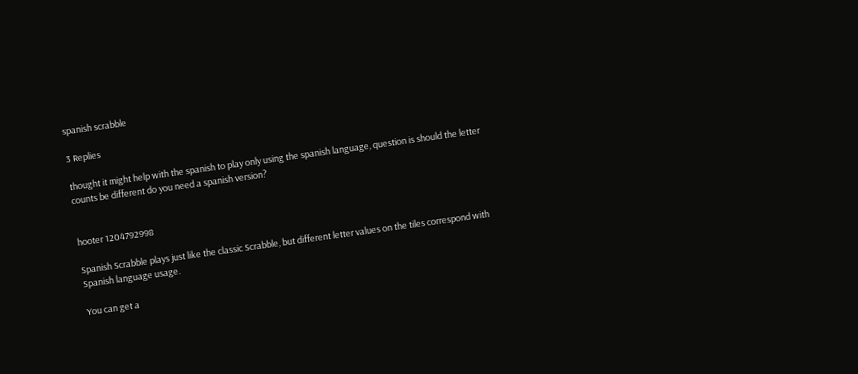spanish scrabble

3 Replies

thought it might help with the spanish to play only using the spanish language, question is should the letter counts be different do you need a spanish version?


hooter 1204792998

Spanish Scrabble plays just like the classic Scrabble, but different letter values on the tiles correspond with Spanish language usage.

You can get a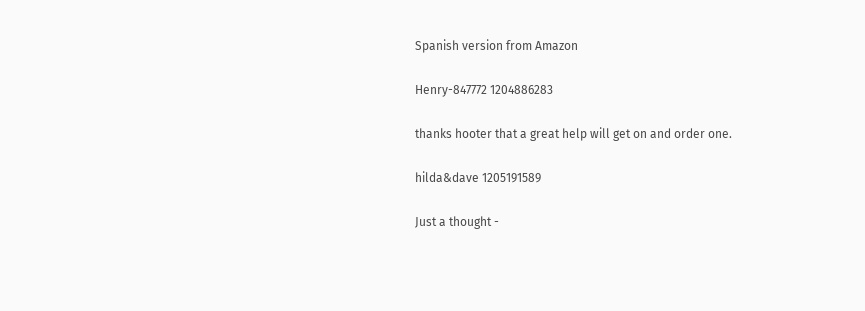Spanish version from Amazon

Henry-847772 1204886283

thanks hooter that a great help will get on and order one.

hilda&dave 1205191589

Just a thought -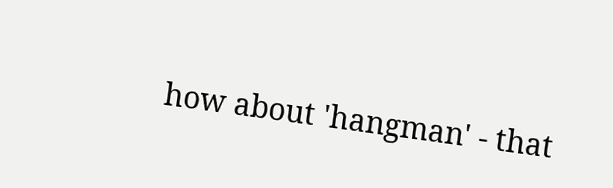how about 'hangman' - that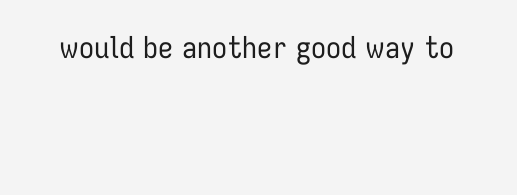would be another good way to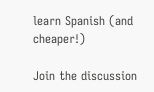learn Spanish (and cheaper!)

Join the discussion